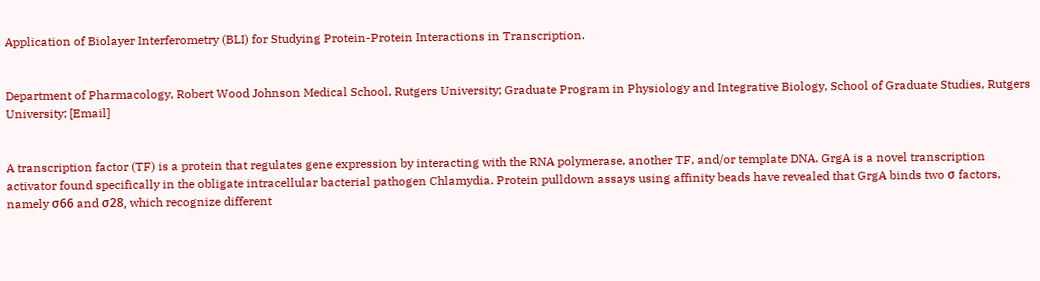Application of Biolayer Interferometry (BLI) for Studying Protein-Protein Interactions in Transcription.


Department of Pharmacology, Robert Wood Johnson Medical School, Rutgers University; Graduate Program in Physiology and Integrative Biology, School of Graduate Studies, Rutgers University; [Email]


A transcription factor (TF) is a protein that regulates gene expression by interacting with the RNA polymerase, another TF, and/or template DNA. GrgA is a novel transcription activator found specifically in the obligate intracellular bacterial pathogen Chlamydia. Protein pulldown assays using affinity beads have revealed that GrgA binds two σ factors, namely σ66 and σ28, which recognize different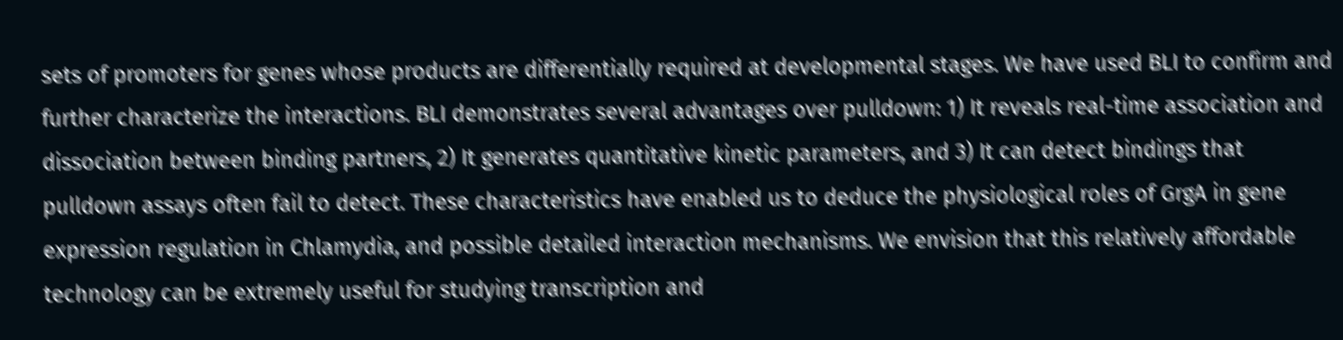sets of promoters for genes whose products are differentially required at developmental stages. We have used BLI to confirm and further characterize the interactions. BLI demonstrates several advantages over pulldown: 1) It reveals real-time association and dissociation between binding partners, 2) It generates quantitative kinetic parameters, and 3) It can detect bindings that pulldown assays often fail to detect. These characteristics have enabled us to deduce the physiological roles of GrgA in gene expression regulation in Chlamydia, and possible detailed interaction mechanisms. We envision that this relatively affordable technology can be extremely useful for studying transcription and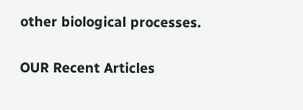other biological processes.

OUR Recent Articles